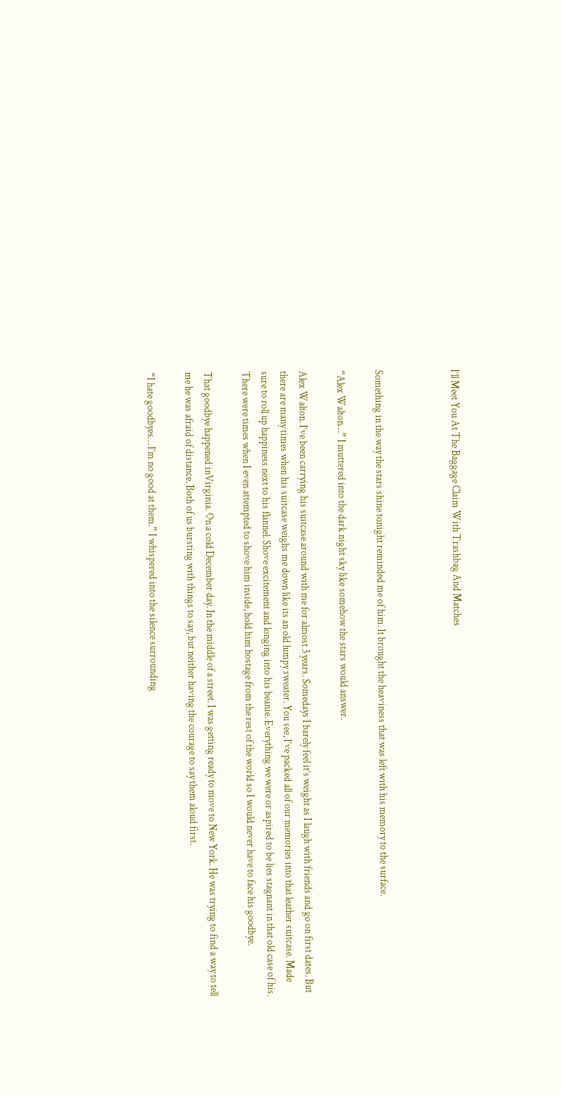I’ll Meet You At The Baggage Claim With Trashbag And Matches



Something in the way the stars shine tonight reminded me of him. It brought the heaviness that was left with his memory to the surface.

“Alex Walton…” I muttered into the dark night sky like somehow the stars would answer.

Alex Walton. I’ve been carrying his suitcase around with me for almost 3 years. Somedays I barely feel it’s weight as I laugh with friends and go on first dates. But there are many times when his suitcase weighs me down like its an old lumpy sweater. You see, I’ve packed all of our memories into that leather suitcase. Made sure to roll up happiness next to his flannel. Shove excitement and longing into his beanie. Everything we were or aspired to be lies stagnant in that old case of his. There were times when I even attempted to shove him inside, hold him hostage from the rest of the world so I would never have to face his goodbye.

That goodbye happened inVirginia. On a cold December day. In the middle of a street. I was getting ready to move to New York. He was trying to find a way to tell me he was afraid of distance. Both of us bursting with things to say, but neither having the courage to say them aloud first.

“I hate goodbyes… I’m no good at them.” I whispered into the silence surrounding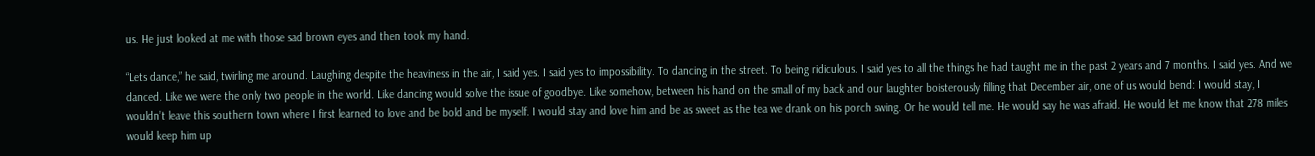us. He just looked at me with those sad brown eyes and then took my hand.

“Lets dance,” he said, twirling me around. Laughing despite the heaviness in the air, I said yes. I said yes to impossibility. To dancing in the street. To being ridiculous. I said yes to all the things he had taught me in the past 2 years and 7 months. I said yes. And we danced. Like we were the only two people in the world. Like dancing would solve the issue of goodbye. Like somehow, between his hand on the small of my back and our laughter boisterously filling that December air, one of us would bend: I would stay, I wouldn’t leave this southern town where I first learned to love and be bold and be myself. I would stay and love him and be as sweet as the tea we drank on his porch swing. Or he would tell me. He would say he was afraid. He would let me know that 278 miles would keep him up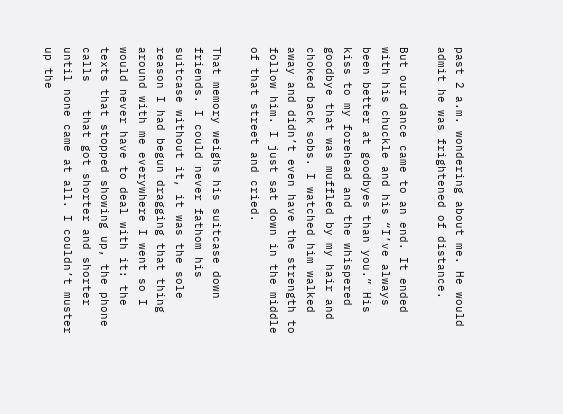past 2 a.m. wondering about me. He would admit he was frightened of distance.

But our dance came to an end. It ended with his chuckle and his “I’ve always been better at goodbyes than you.” His kiss to my forehead and the whispered goodbye that was muffled by my hair and choked back sobs. I watched him walked away and didn’t even have the strength to follow him. I just sat down in the middle of that street and cried.

That memory weighs his suitcase down friends. I could never fathom his suitcase without it, it was the sole reason I had begun dragging that thing around with me everywhere I went so I would never have to deal with it: the texts that stopped showing up, the phone calls    that got shorter and shorter until none came at all. I couldn’t muster up the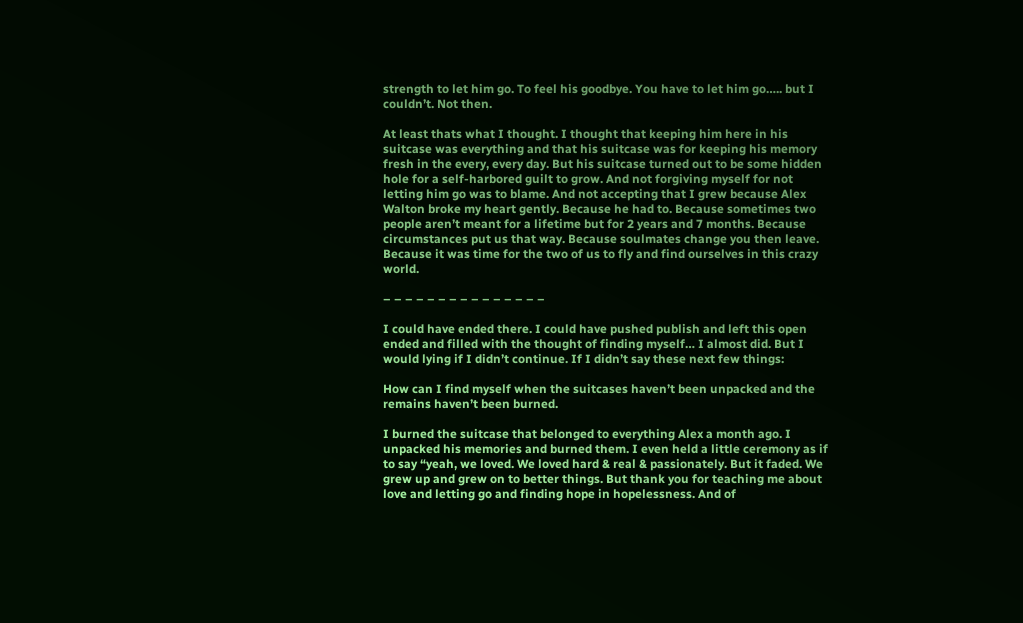strength to let him go. To feel his goodbye. You have to let him go….. but I couldn’t. Not then.

At least thats what I thought. I thought that keeping him here in his suitcase was everything and that his suitcase was for keeping his memory fresh in the every, every day. But his suitcase turned out to be some hidden hole for a self-harbored guilt to grow. And not forgiving myself for not letting him go was to blame. And not accepting that I grew because Alex Walton broke my heart gently. Because he had to. Because sometimes two people aren’t meant for a lifetime but for 2 years and 7 months. Because circumstances put us that way. Because soulmates change you then leave. Because it was time for the two of us to fly and find ourselves in this crazy world.

– – – – – – – – – – – – – – –

I could have ended there. I could have pushed publish and left this open ended and filled with the thought of finding myself… I almost did. But I would lying if I didn’t continue. If I didn’t say these next few things:

How can I find myself when the suitcases haven’t been unpacked and the remains haven’t been burned.

I burned the suitcase that belonged to everything Alex a month ago. I unpacked his memories and burned them. I even held a little ceremony as if to say “yeah, we loved. We loved hard & real & passionately. But it faded. We grew up and grew on to better things. But thank you for teaching me about love and letting go and finding hope in hopelessness. And of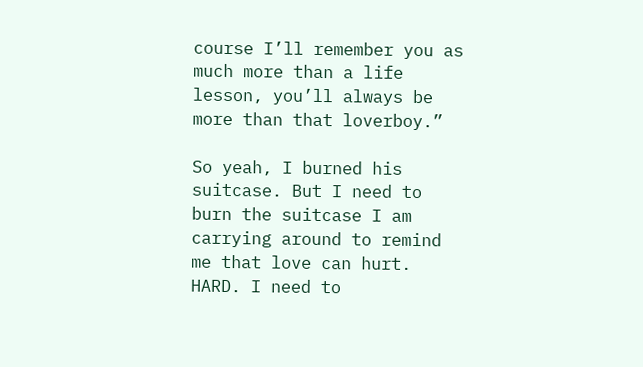course I’ll remember you as much more than a life lesson, you’ll always be more than that loverboy.”

So yeah, I burned his suitcase. But I need to burn the suitcase I am carrying around to remind me that love can hurt. HARD. I need to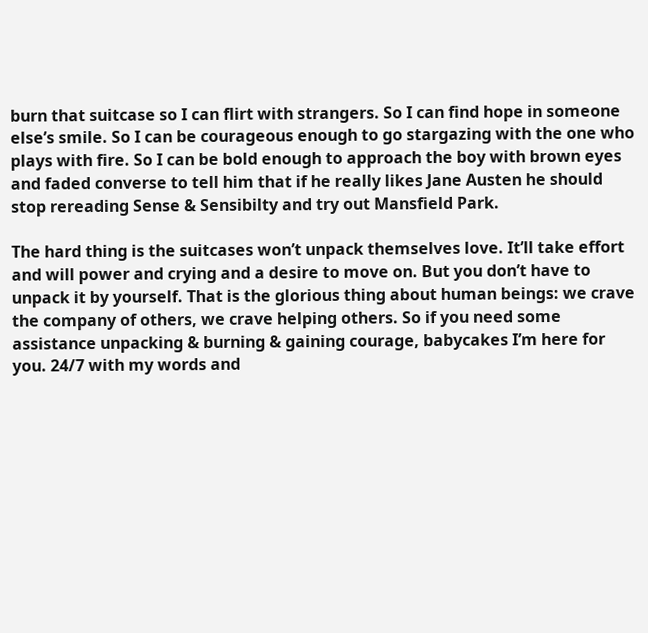burn that suitcase so I can flirt with strangers. So I can find hope in someone else’s smile. So I can be courageous enough to go stargazing with the one who plays with fire. So I can be bold enough to approach the boy with brown eyes and faded converse to tell him that if he really likes Jane Austen he should stop rereading Sense & Sensibilty and try out Mansfield Park.

The hard thing is the suitcases won’t unpack themselves love. It’ll take effort and will power and crying and a desire to move on. But you don’t have to unpack it by yourself. That is the glorious thing about human beings: we crave the company of others, we crave helping others. So if you need some assistance unpacking & burning & gaining courage, babycakes I’m here for you. 24/7 with my words and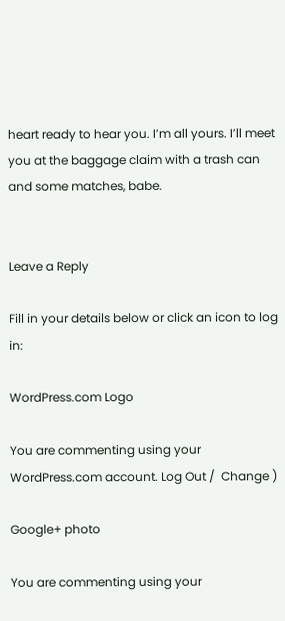heart ready to hear you. I’m all yours. I’ll meet you at the baggage claim with a trash can and some matches, babe.


Leave a Reply

Fill in your details below or click an icon to log in:

WordPress.com Logo

You are commenting using your WordPress.com account. Log Out /  Change )

Google+ photo

You are commenting using your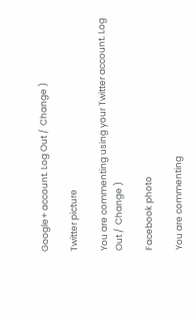Google+ account. Log Out /  Change )

Twitter picture

You are commenting using your Twitter account. Log Out /  Change )

Facebook photo

You are commenting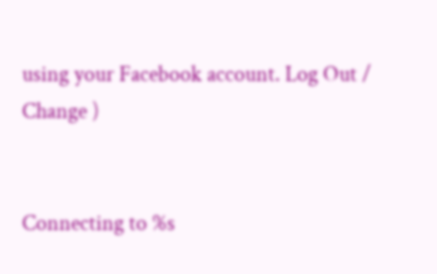using your Facebook account. Log Out /  Change )


Connecting to %s